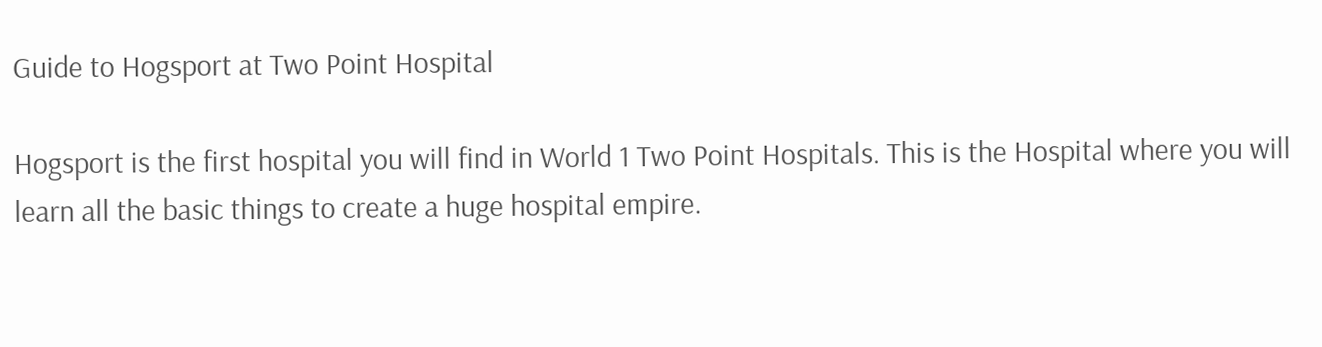Guide to Hogsport at Two Point Hospital

Hogsport is the first hospital you will find in World 1 Two Point Hospitals. This is the Hospital where you will learn all the basic things to create a huge hospital empire.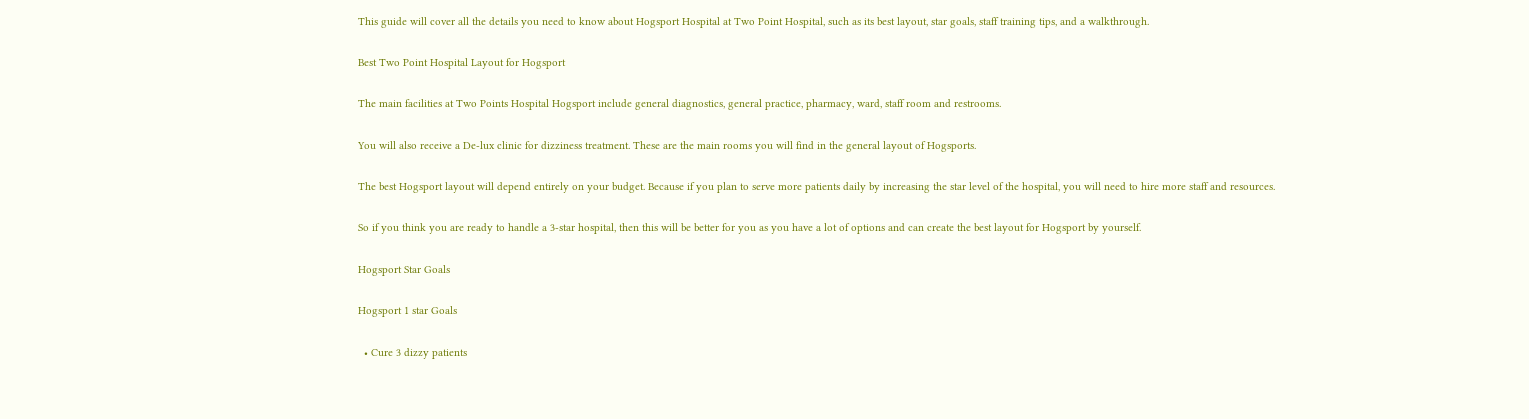This guide will cover all the details you need to know about Hogsport Hospital at Two Point Hospital, such as its best layout, star goals, staff training tips, and a walkthrough.

Best Two Point Hospital Layout for Hogsport

The main facilities at Two Points Hospital Hogsport include general diagnostics, general practice, pharmacy, ward, staff room and restrooms.

You will also receive a De-lux clinic for dizziness treatment. These are the main rooms you will find in the general layout of Hogsports.

The best Hogsport layout will depend entirely on your budget. Because if you plan to serve more patients daily by increasing the star level of the hospital, you will need to hire more staff and resources.

So if you think you are ready to handle a 3-star hospital, then this will be better for you as you have a lot of options and can create the best layout for Hogsport by yourself.

Hogsport Star Goals

Hogsport 1 star Goals

  • Cure 3 dizzy patients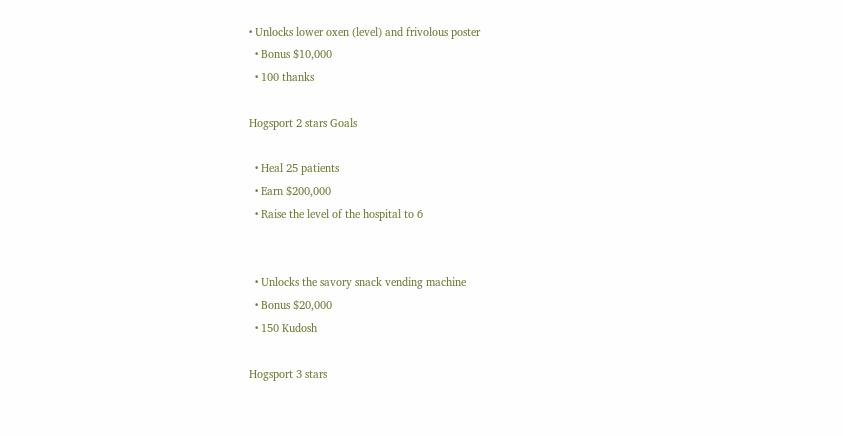• Unlocks lower oxen (level) and frivolous poster
  • Bonus $10,000
  • 100 thanks

Hogsport 2 stars Goals

  • Heal 25 patients
  • Earn $200,000
  • Raise the level of the hospital to 6


  • Unlocks the savory snack vending machine
  • Bonus $20,000
  • 150 Kudosh

Hogsport 3 stars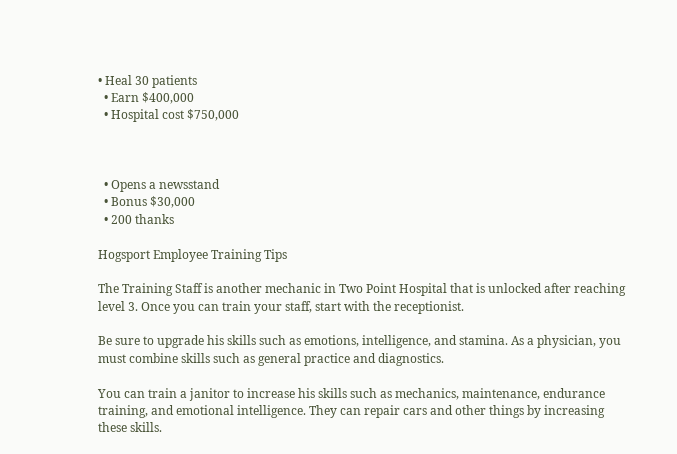• Heal 30 patients
  • Earn $400,000
  • Hospital cost $750,000



  • Opens a newsstand
  • Bonus $30,000
  • 200 thanks

Hogsport Employee Training Tips

The Training Staff is another mechanic in Two Point Hospital that is unlocked after reaching level 3. Once you can train your staff, start with the receptionist.

Be sure to upgrade his skills such as emotions, intelligence, and stamina. As a physician, you must combine skills such as general practice and diagnostics.

You can train a janitor to increase his skills such as mechanics, maintenance, endurance training, and emotional intelligence. They can repair cars and other things by increasing these skills.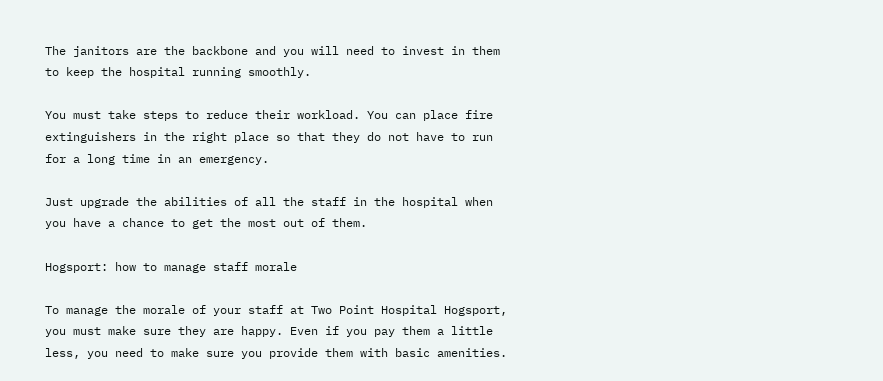The janitors are the backbone and you will need to invest in them to keep the hospital running smoothly.

You must take steps to reduce their workload. You can place fire extinguishers in the right place so that they do not have to run for a long time in an emergency.

Just upgrade the abilities of all the staff in the hospital when you have a chance to get the most out of them.

Hogsport: how to manage staff morale

To manage the morale of your staff at Two Point Hospital Hogsport, you must make sure they are happy. Even if you pay them a little less, you need to make sure you provide them with basic amenities.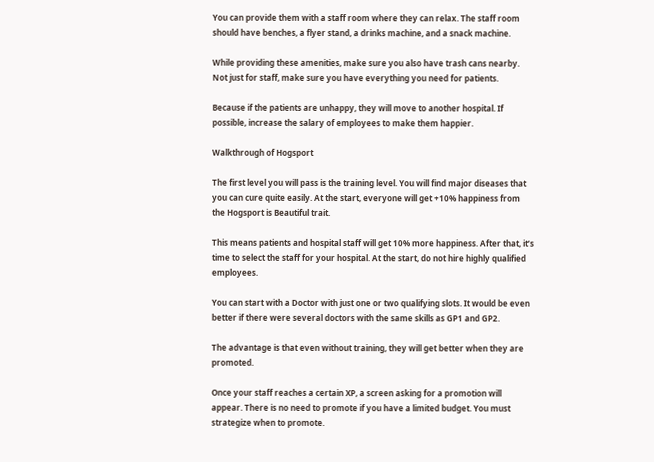You can provide them with a staff room where they can relax. The staff room should have benches, a flyer stand, a drinks machine, and a snack machine.

While providing these amenities, make sure you also have trash cans nearby. Not just for staff, make sure you have everything you need for patients.

Because if the patients are unhappy, they will move to another hospital. If possible, increase the salary of employees to make them happier.

Walkthrough of Hogsport

The first level you will pass is the training level. You will find major diseases that you can cure quite easily. At the start, everyone will get +10% happiness from the Hogsport is Beautiful trait.

This means patients and hospital staff will get 10% more happiness. After that, it’s time to select the staff for your hospital. At the start, do not hire highly qualified employees.

You can start with a Doctor with just one or two qualifying slots. It would be even better if there were several doctors with the same skills as GP1 and GP2.

The advantage is that even without training, they will get better when they are promoted.

Once your staff reaches a certain XP, a screen asking for a promotion will appear. There is no need to promote if you have a limited budget. You must strategize when to promote.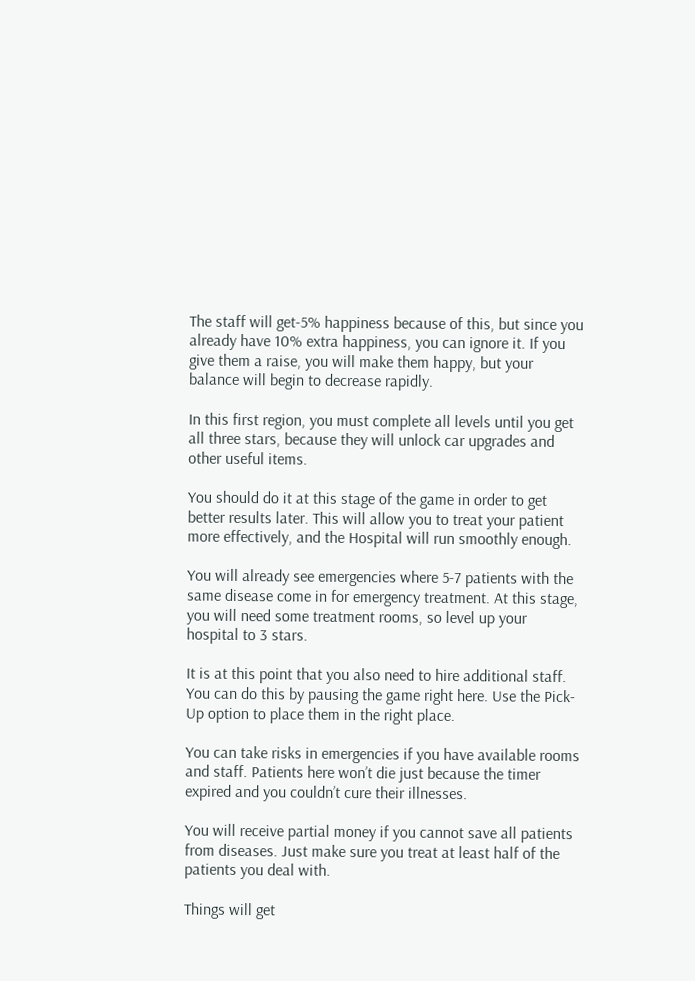The staff will get-5% happiness because of this, but since you already have 10% extra happiness, you can ignore it. If you give them a raise, you will make them happy, but your balance will begin to decrease rapidly.

In this first region, you must complete all levels until you get all three stars, because they will unlock car upgrades and other useful items.

You should do it at this stage of the game in order to get better results later. This will allow you to treat your patient more effectively, and the Hospital will run smoothly enough.

You will already see emergencies where 5-7 patients with the same disease come in for emergency treatment. At this stage, you will need some treatment rooms, so level up your hospital to 3 stars.

It is at this point that you also need to hire additional staff. You can do this by pausing the game right here. Use the Pick-Up option to place them in the right place.

You can take risks in emergencies if you have available rooms and staff. Patients here won’t die just because the timer expired and you couldn’t cure their illnesses.

You will receive partial money if you cannot save all patients from diseases. Just make sure you treat at least half of the patients you deal with.

Things will get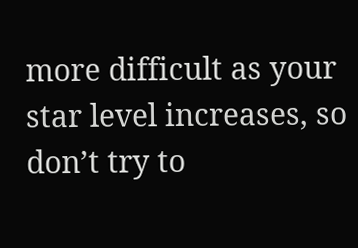more difficult as your star level increases, so don’t try to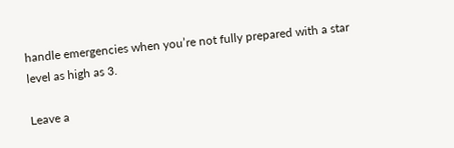handle emergencies when you’re not fully prepared with a star level as high as 3.

Leave a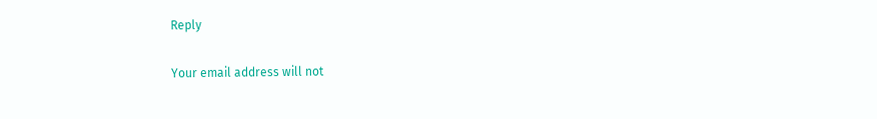Reply

Your email address will not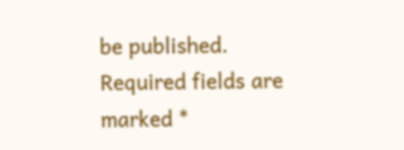be published. Required fields are marked *